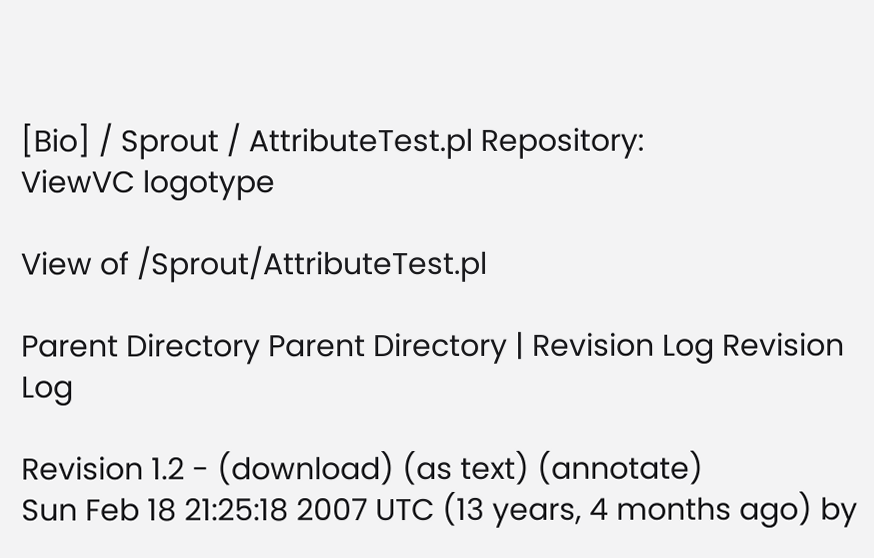[Bio] / Sprout / AttributeTest.pl Repository:
ViewVC logotype

View of /Sprout/AttributeTest.pl

Parent Directory Parent Directory | Revision Log Revision Log

Revision 1.2 - (download) (as text) (annotate)
Sun Feb 18 21:25:18 2007 UTC (13 years, 4 months ago) by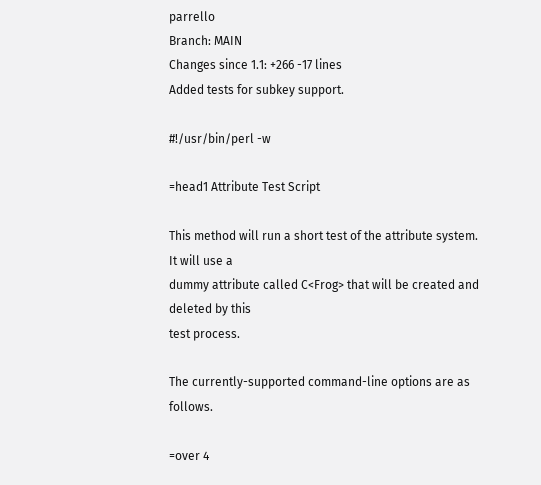parrello
Branch: MAIN
Changes since 1.1: +266 -17 lines
Added tests for subkey support.

#!/usr/bin/perl -w

=head1 Attribute Test Script

This method will run a short test of the attribute system. It will use a
dummy attribute called C<Frog> that will be created and deleted by this
test process.

The currently-supported command-line options are as follows.

=over 4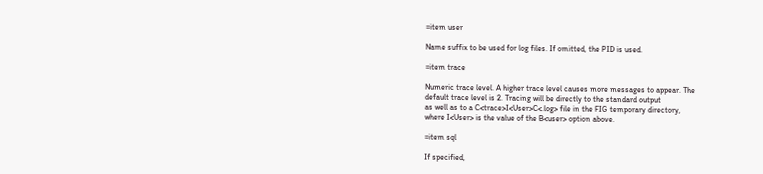=item user

Name suffix to be used for log files. If omitted, the PID is used.

=item trace

Numeric trace level. A higher trace level causes more messages to appear. The
default trace level is 2. Tracing will be directly to the standard output
as well as to a C<trace>I<User>C<.log> file in the FIG temporary directory,
where I<User> is the value of the B<user> option above.

=item sql

If specified,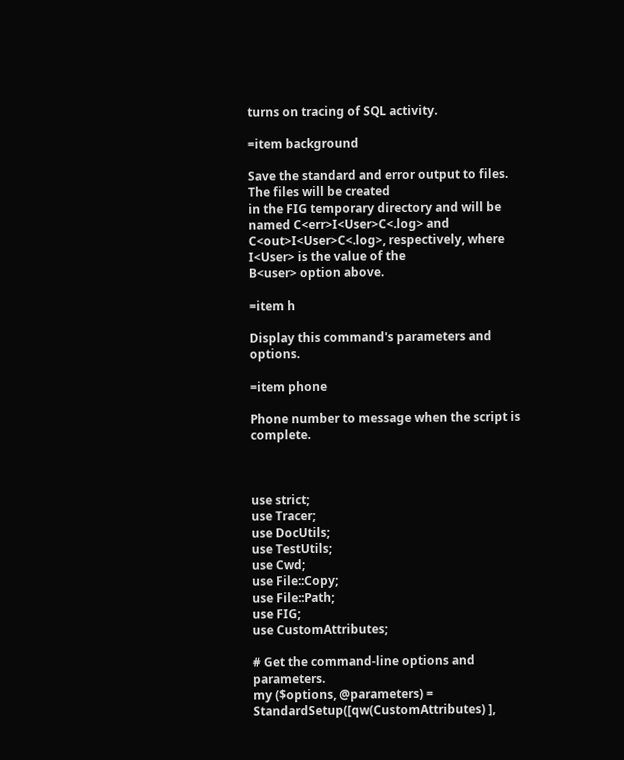turns on tracing of SQL activity.

=item background

Save the standard and error output to files. The files will be created
in the FIG temporary directory and will be named C<err>I<User>C<.log> and
C<out>I<User>C<.log>, respectively, where I<User> is the value of the
B<user> option above.

=item h

Display this command's parameters and options.

=item phone

Phone number to message when the script is complete.



use strict;
use Tracer;
use DocUtils;
use TestUtils;
use Cwd;
use File::Copy;
use File::Path;
use FIG;
use CustomAttributes;

# Get the command-line options and parameters.
my ($options, @parameters) = StandardSetup([qw(CustomAttributes) ],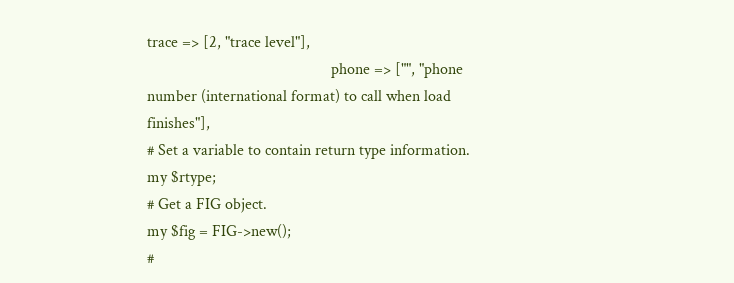trace => [2, "trace level"],
                                              phone => ["", "phone number (international format) to call when load finishes"],
# Set a variable to contain return type information.
my $rtype;
# Get a FIG object.
my $fig = FIG->new();
#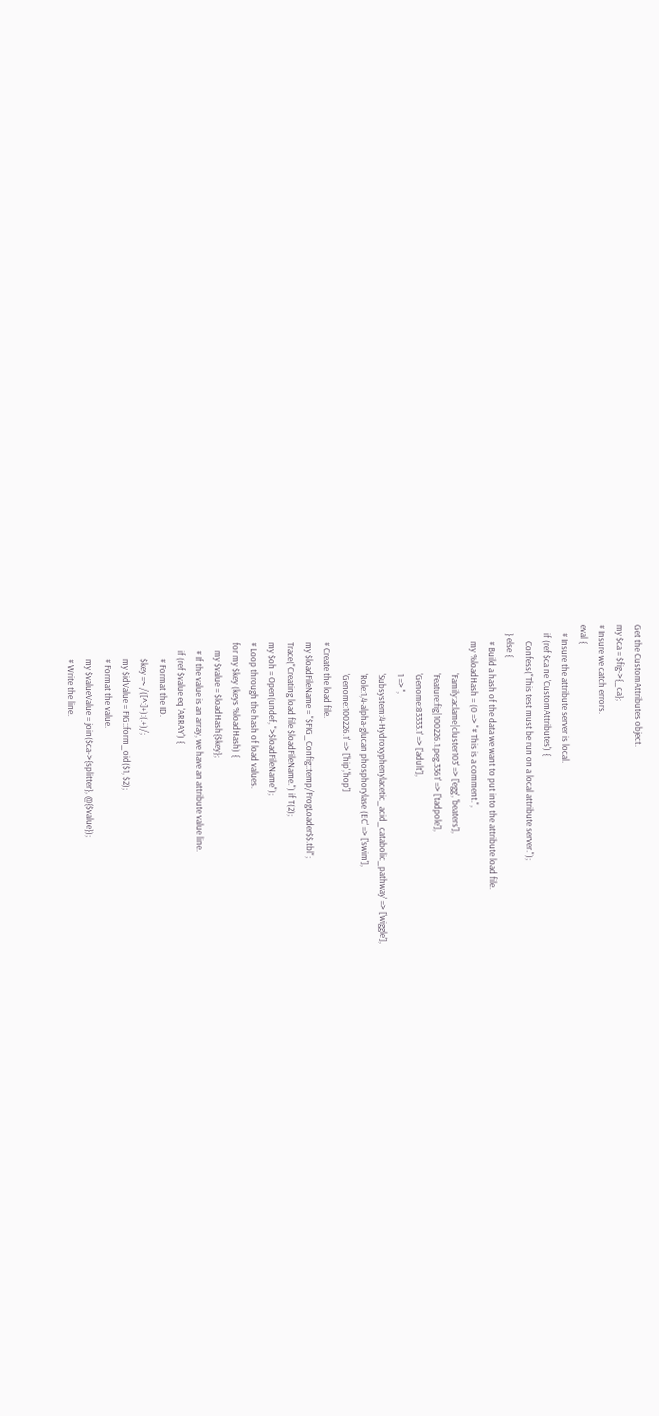Get the CustomAttributes object.
my $ca = $fig->{_ca};
# Insure we catch errors.
eval {
    # Insure the attribute server is local.
    if (ref $ca ne 'CustomAttributes') {
        Confess("This test must be run on a local attribute server.");
    } else {
        # Build a hash of the data we want to put into the attribute load file.
        my %loadHash = (0 => "# This is a comment.",
                        'Family:aclame|cluster103' => ['egg', 'beaters'],
                        'Feature:fig|100226.1.peg.3361' => ['tadpole'],
                        'Genome:83333.1' => ['adult'],
                        1 => '',
                        'Subsystem:4-Hydroxyphenylacetic_acid_catabolic_pathway' => ['wiggle'],
                        'Role:1,4-alpha-glucan phosphorylase (EC' => ['swim'],
                        'Genome:100226.1' => ['hip','hop']
        # Create the load file.
        my $loadFileName = "$FIG_Config::temp/FrogLoader$$.tbl";
        Trace("Creating load file $loadFileName.") if T(2);
        my $oh = Open(undef, ">$loadFileName");
        # Loop through the hash of load values.
        for my $key (keys %loadHash) {
            my $value = $loadHash{$key};
            # If the value is an array, we have an attribute value line.
            if (ref $value eq 'ARRAY') {
                # Format the ID.
                $key =~ /([^:]+):(.+)/;
                my $idValue = FIG::form_oid($1, $2);
                # Format the value.
                my $valueValue = join($ca->{splitter}, @{$value});
                # Write the line.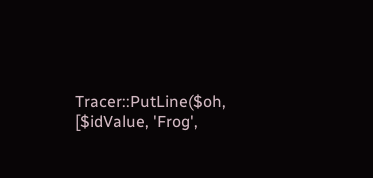Tracer::PutLine($oh, [$idValue, 'Frog',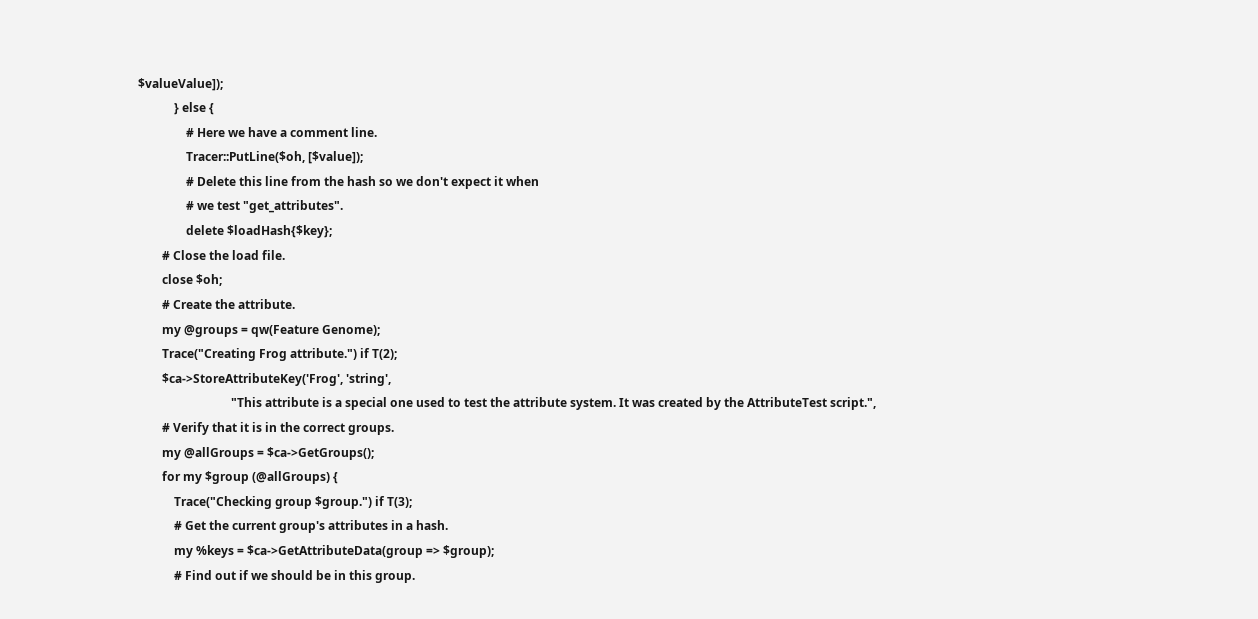$valueValue]);
            } else {
                # Here we have a comment line.
                Tracer::PutLine($oh, [$value]);
                # Delete this line from the hash so we don't expect it when
                # we test "get_attributes".
                delete $loadHash{$key};
        # Close the load file.
        close $oh;
        # Create the attribute.
        my @groups = qw(Feature Genome);
        Trace("Creating Frog attribute.") if T(2);
        $ca->StoreAttributeKey('Frog', 'string',
                               "This attribute is a special one used to test the attribute system. It was created by the AttributeTest script.",
        # Verify that it is in the correct groups.
        my @allGroups = $ca->GetGroups();
        for my $group (@allGroups) {
            Trace("Checking group $group.") if T(3);
            # Get the current group's attributes in a hash.
            my %keys = $ca->GetAttributeData(group => $group);
            # Find out if we should be in this group.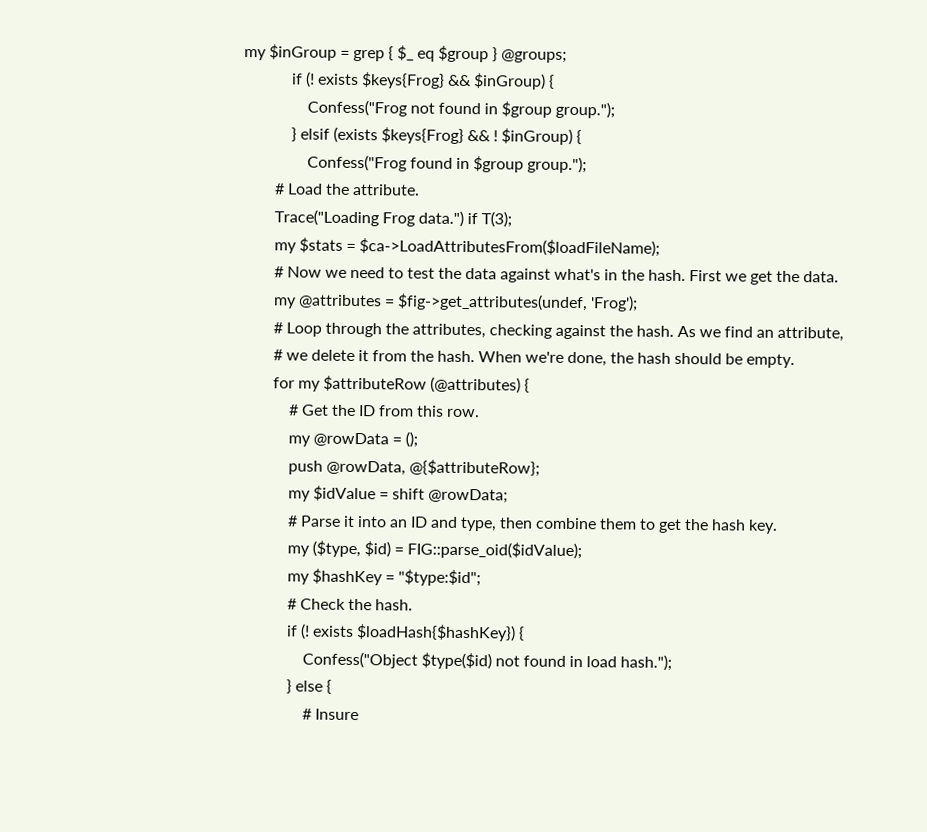my $inGroup = grep { $_ eq $group } @groups;
            if (! exists $keys{Frog} && $inGroup) {
                Confess("Frog not found in $group group.");
            } elsif (exists $keys{Frog} && ! $inGroup) {
                Confess("Frog found in $group group.");
        # Load the attribute.
        Trace("Loading Frog data.") if T(3);
        my $stats = $ca->LoadAttributesFrom($loadFileName);
        # Now we need to test the data against what's in the hash. First we get the data.
        my @attributes = $fig->get_attributes(undef, 'Frog');
        # Loop through the attributes, checking against the hash. As we find an attribute,
        # we delete it from the hash. When we're done, the hash should be empty.
        for my $attributeRow (@attributes) {
            # Get the ID from this row.
            my @rowData = ();
            push @rowData, @{$attributeRow};
            my $idValue = shift @rowData;
            # Parse it into an ID and type, then combine them to get the hash key.
            my ($type, $id) = FIG::parse_oid($idValue);
            my $hashKey = "$type:$id";
            # Check the hash.
            if (! exists $loadHash{$hashKey}) {
                Confess("Object $type($id) not found in load hash.");
            } else {
                # Insure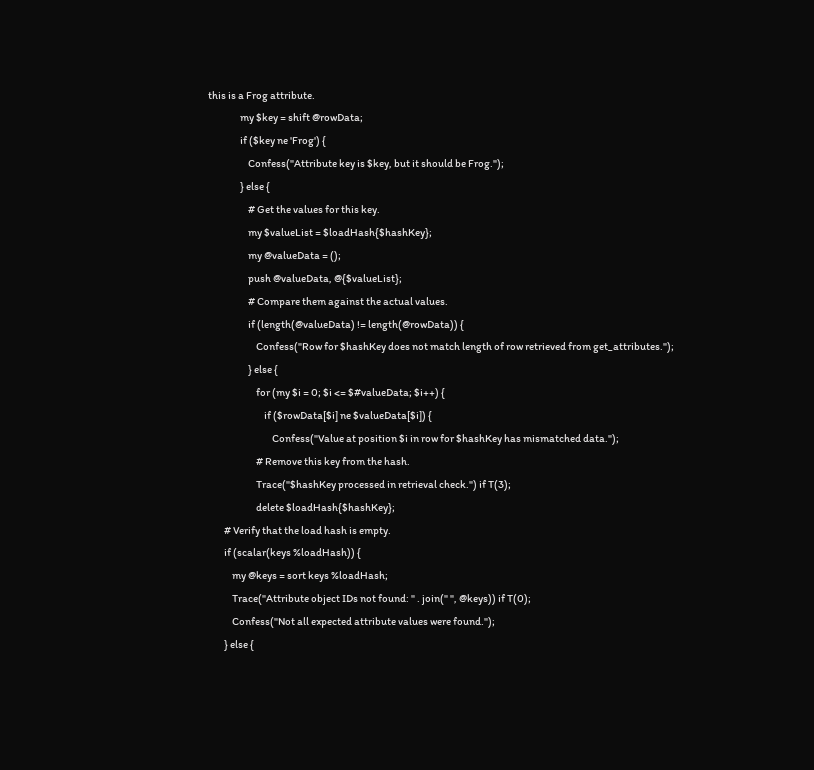this is a Frog attribute.
                my $key = shift @rowData;
                if ($key ne 'Frog') {
                    Confess("Attribute key is $key, but it should be Frog.");
                } else {
                    # Get the values for this key.
                    my $valueList = $loadHash{$hashKey};
                    my @valueData = ();
                    push @valueData, @{$valueList};
                    # Compare them against the actual values.
                    if (length(@valueData) != length(@rowData)) {
                        Confess("Row for $hashKey does not match length of row retrieved from get_attributes.");
                    } else {
                        for (my $i = 0; $i <= $#valueData; $i++) {
                            if ($rowData[$i] ne $valueData[$i]) {
                                Confess("Value at position $i in row for $hashKey has mismatched data.");
                        # Remove this key from the hash.
                        Trace("$hashKey processed in retrieval check.") if T(3);
                        delete $loadHash{$hashKey};
        # Verify that the load hash is empty.
        if (scalar(keys %loadHash)) {
            my @keys = sort keys %loadHash;
            Trace("Attribute object IDs not found: " . join(" ", @keys)) if T(0);
            Confess("Not all expected attribute values were found.");
        } else {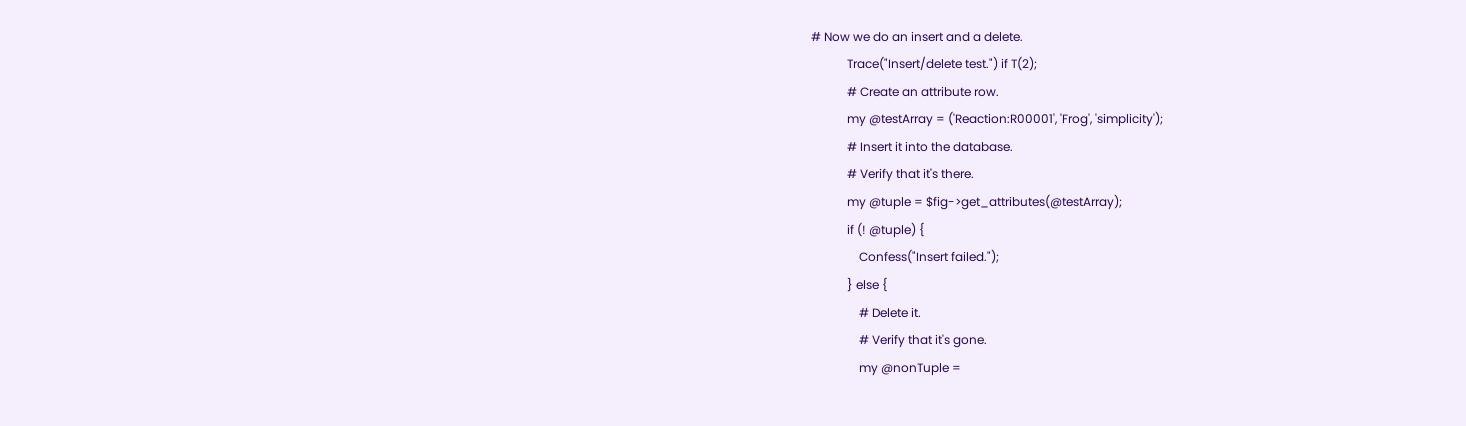# Now we do an insert and a delete.
            Trace("Insert/delete test.") if T(2);
            # Create an attribute row.
            my @testArray = ('Reaction:R00001', 'Frog', 'simplicity');
            # Insert it into the database.
            # Verify that it's there.
            my @tuple = $fig->get_attributes(@testArray);
            if (! @tuple) {
                Confess("Insert failed.");
            } else {
                # Delete it.
                # Verify that it's gone.
                my @nonTuple =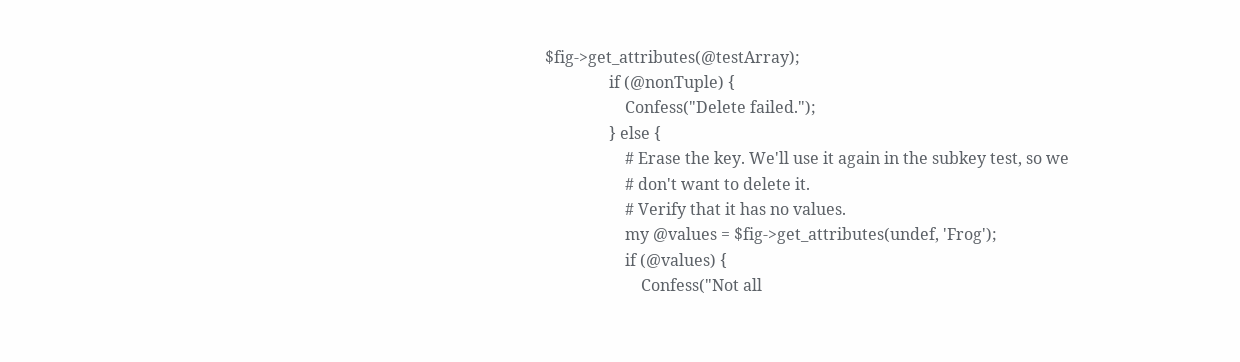$fig->get_attributes(@testArray);
                if (@nonTuple) {
                    Confess("Delete failed.");
                } else {
                    # Erase the key. We'll use it again in the subkey test, so we
                    # don't want to delete it.
                    # Verify that it has no values.
                    my @values = $fig->get_attributes(undef, 'Frog');
                    if (@values) {
                        Confess("Not all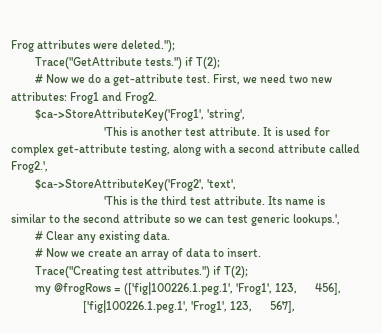Frog attributes were deleted.");
        Trace("GetAttribute tests.") if T(2);
        # Now we do a get-attribute test. First, we need two new attributes: Frog1 and Frog2.
        $ca->StoreAttributeKey('Frog1', 'string',
                               'This is another test attribute. It is used for complex get-attribute testing, along with a second attribute called Frog2.',
        $ca->StoreAttributeKey('Frog2', 'text',
                               'This is the third test attribute. Its name is similar to the second attribute so we can test generic lookups.',
        # Clear any existing data.
        # Now we create an array of data to insert.
        Trace("Creating test attributes.") if T(2);
        my @frogRows = (['fig|100226.1.peg.1', 'Frog1', 123,      456],
                        ['fig|100226.1.peg.1', 'Frog1', 123,      567],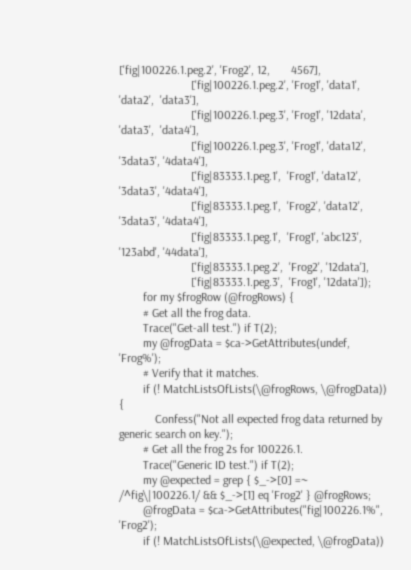['fig|100226.1.peg.2', 'Frog2', 12,       4567],
                        ['fig|100226.1.peg.2', 'Frog1', 'data1',  'data2',  'data3'],
                        ['fig|100226.1.peg.3', 'Frog1', '12data', 'data3',  'data4'],
                        ['fig|100226.1.peg.3', 'Frog1', 'data12', '3data3', '4data4'],
                        ['fig|83333.1.peg.1',  'Frog1', 'data12', '3data3', '4data4'],
                        ['fig|83333.1.peg.1',  'Frog2', 'data12', '3data3', '4data4'],
                        ['fig|83333.1.peg.1',  'Frog1', 'abc123', '123abd', '44data'],
                        ['fig|83333.1.peg.2',  'Frog2', '12data'],
                        ['fig|83333.1.peg.3',  'Frog1', '12data']);
        for my $frogRow (@frogRows) {
        # Get all the frog data.
        Trace("Get-all test.") if T(2);
        my @frogData = $ca->GetAttributes(undef, 'Frog%');
        # Verify that it matches.
        if (! MatchListsOfLists(\@frogRows, \@frogData)) {
            Confess("Not all expected frog data returned by generic search on key.");
        # Get all the frog 2s for 100226.1.
        Trace("Generic ID test.") if T(2);
        my @expected = grep { $_->[0] =~ /^fig\|100226.1/ && $_->[1] eq 'Frog2' } @frogRows;
        @frogData = $ca->GetAttributes("fig|100226.1%", 'Frog2');
        if (! MatchListsOfLists(\@expected, \@frogData))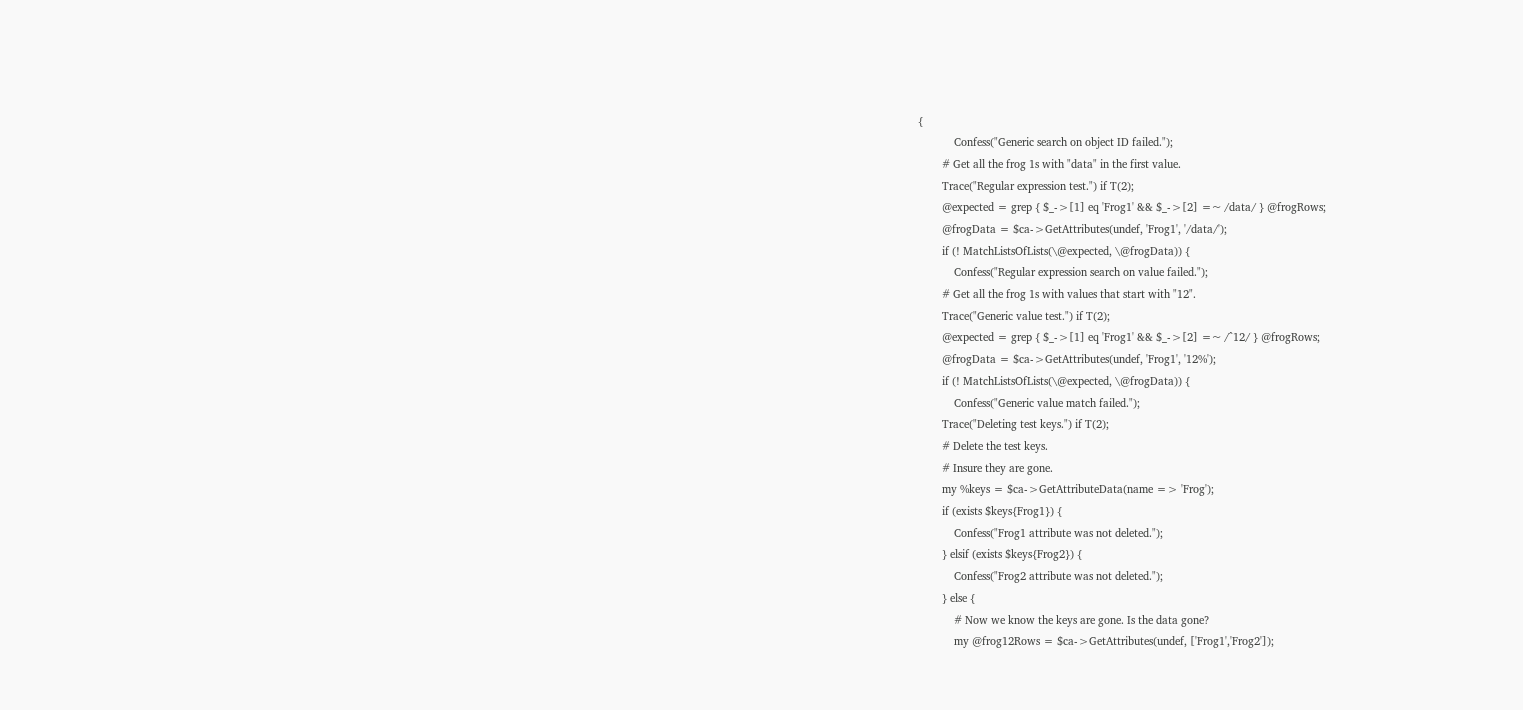{
            Confess("Generic search on object ID failed.");
        # Get all the frog 1s with "data" in the first value.
        Trace("Regular expression test.") if T(2);
        @expected = grep { $_->[1] eq 'Frog1' && $_->[2] =~ /data/ } @frogRows;
        @frogData = $ca->GetAttributes(undef, 'Frog1', '/data/');
        if (! MatchListsOfLists(\@expected, \@frogData)) {
            Confess("Regular expression search on value failed.");
        # Get all the frog 1s with values that start with "12".
        Trace("Generic value test.") if T(2);
        @expected = grep { $_->[1] eq 'Frog1' && $_->[2] =~ /^12/ } @frogRows;
        @frogData = $ca->GetAttributes(undef, 'Frog1', '12%');
        if (! MatchListsOfLists(\@expected, \@frogData)) {
            Confess("Generic value match failed.");
        Trace("Deleting test keys.") if T(2);
        # Delete the test keys.
        # Insure they are gone.
        my %keys = $ca->GetAttributeData(name => 'Frog');
        if (exists $keys{Frog1}) {
            Confess("Frog1 attribute was not deleted.");
        } elsif (exists $keys{Frog2}) {
            Confess("Frog2 attribute was not deleted.");
        } else {
            # Now we know the keys are gone. Is the data gone?
            my @frog12Rows = $ca->GetAttributes(undef, ['Frog1','Frog2']);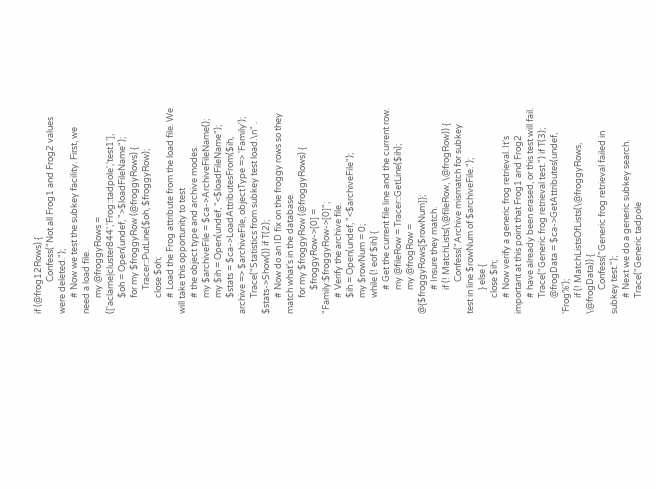if (@frog12Rows) {
                Confess("Not all Frog1 and Frog2 values were deleted.");
        # Now we test the subkey facility. First, we need a load file.
        my @froggyRows = (['aclame|cluster844','Frog::tadpole','test1'],
        $oh = Open(undef, ">$loadFileName");
        for my $froggyRow (@froggyRows) {
            Tracer::PutLine($oh, $froggyRow);
        close $oh;
        # Load the Frog attribute from the load file. We will take this opportunity to test
        # the object type and archive modes.
        my $archiveFile = $ca->ArchiveFileName();
        my $ih = Open(undef, "<$loadFileName");
        $stats = $ca->LoadAttributesFrom($ih, archive => $archiveFile, objectType => 'Family');
        Trace("Statistics from subkey test load.\n" . $stats->Show()) if T(2);
        # Now do an ID fix on the froggy rows so they match what's in the database.
        for my $froggyRow (@froggyRows) {
            $froggyRow->[0] = "Family:$froggyRow->[0]";
        # Verify the archive file.
        $ih = Open(undef, "<$archiveFile");
        my $rowNum = 0;
        while (! eof $ih) {
            # Get the current file line and the current row.
            my @fileRow = Tracer::GetLine($ih);
            my @frogRow = @{$froggyRows[$rowNum]};
            # Insure they match.
            if (! MatchLists(\@fileRow, \@frogRow)) {
                Confess("Archive mismatch for subkey test in line $rowNum of $archiveFile.");
            } else {
        close $ih;
        # Now verify a generic frog retrieval. It's important at this point that Frog1 and Frog2
        # have already been erased, or this test will fail.
        Trace("Generic frog retrieval test.") if T(3);
        @frogData = $ca->GetAttributes(undef, 'Frog%');
        if (! MatchListsOfLists(\@froggyRows, \@frogData)) {
            Confess("Generic frog retrieval failed in subkey test.");
        # Next we do a generic subkey search.
        Trace("Generic tadpole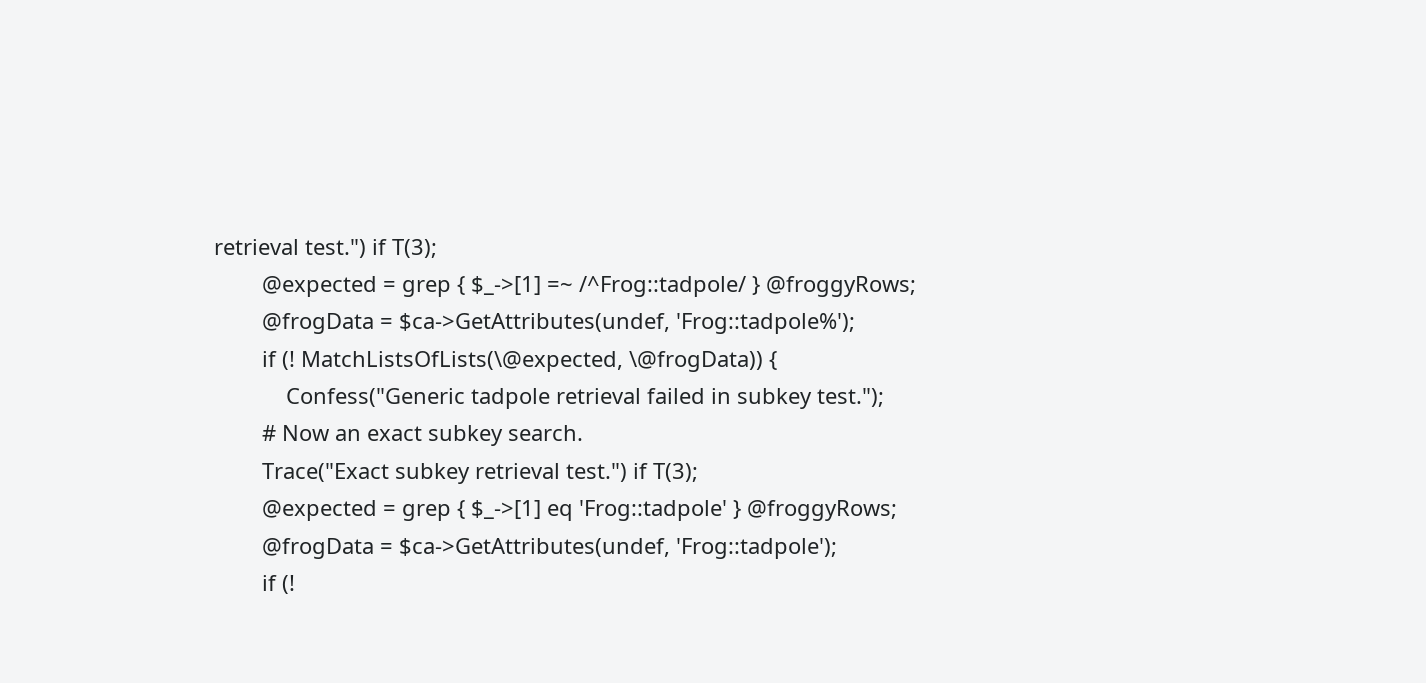retrieval test.") if T(3);
        @expected = grep { $_->[1] =~ /^Frog::tadpole/ } @froggyRows;
        @frogData = $ca->GetAttributes(undef, 'Frog::tadpole%');
        if (! MatchListsOfLists(\@expected, \@frogData)) {
            Confess("Generic tadpole retrieval failed in subkey test.");
        # Now an exact subkey search.
        Trace("Exact subkey retrieval test.") if T(3);
        @expected = grep { $_->[1] eq 'Frog::tadpole' } @froggyRows;
        @frogData = $ca->GetAttributes(undef, 'Frog::tadpole');
        if (!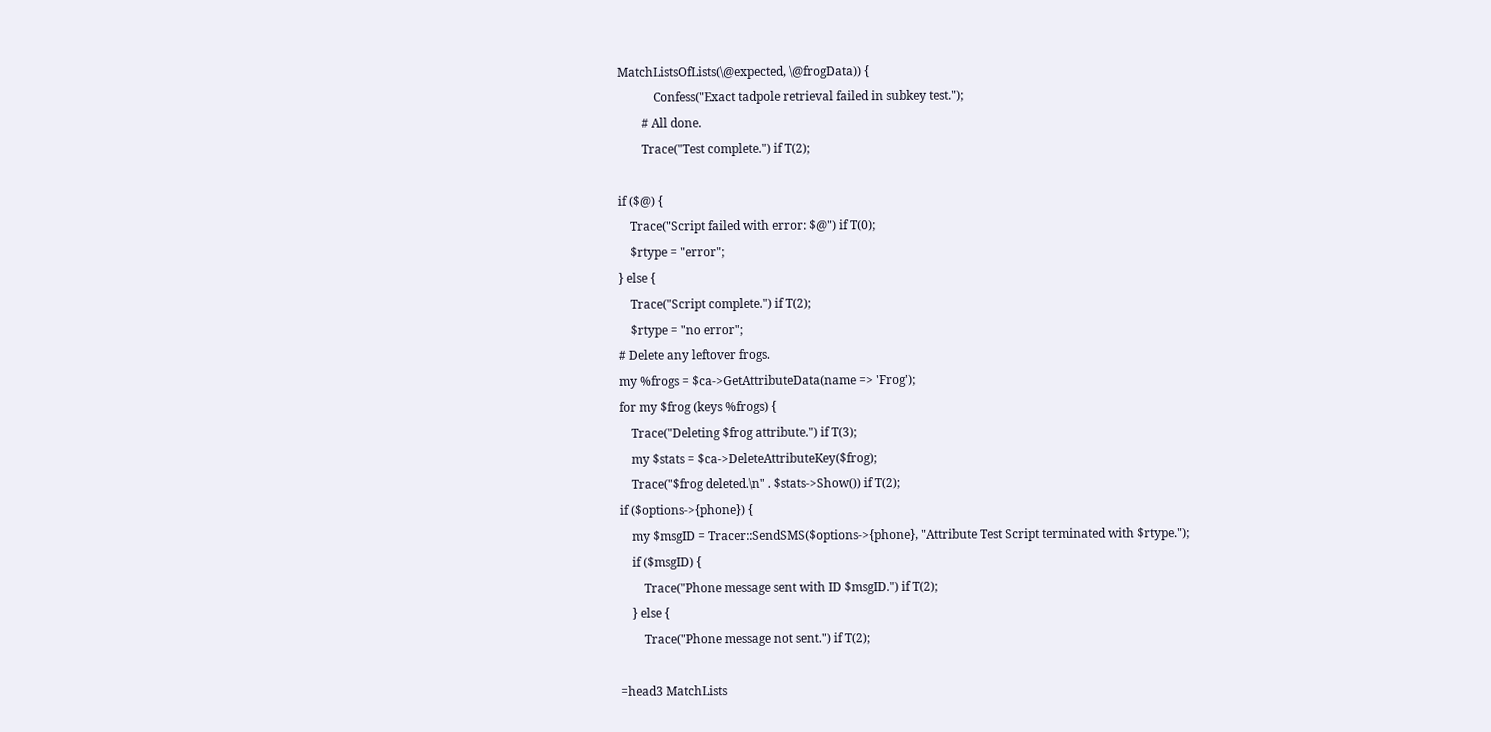MatchListsOfLists(\@expected, \@frogData)) {
            Confess("Exact tadpole retrieval failed in subkey test.");
        # All done.
        Trace("Test complete.") if T(2);

if ($@) {
    Trace("Script failed with error: $@") if T(0);
    $rtype = "error";
} else {
    Trace("Script complete.") if T(2);
    $rtype = "no error";
# Delete any leftover frogs.
my %frogs = $ca->GetAttributeData(name => 'Frog');
for my $frog (keys %frogs) {
    Trace("Deleting $frog attribute.") if T(3);
    my $stats = $ca->DeleteAttributeKey($frog);
    Trace("$frog deleted.\n" . $stats->Show()) if T(2);
if ($options->{phone}) {
    my $msgID = Tracer::SendSMS($options->{phone}, "Attribute Test Script terminated with $rtype.");
    if ($msgID) {
        Trace("Phone message sent with ID $msgID.") if T(2);
    } else {
        Trace("Phone message not sent.") if T(2);

=head3 MatchLists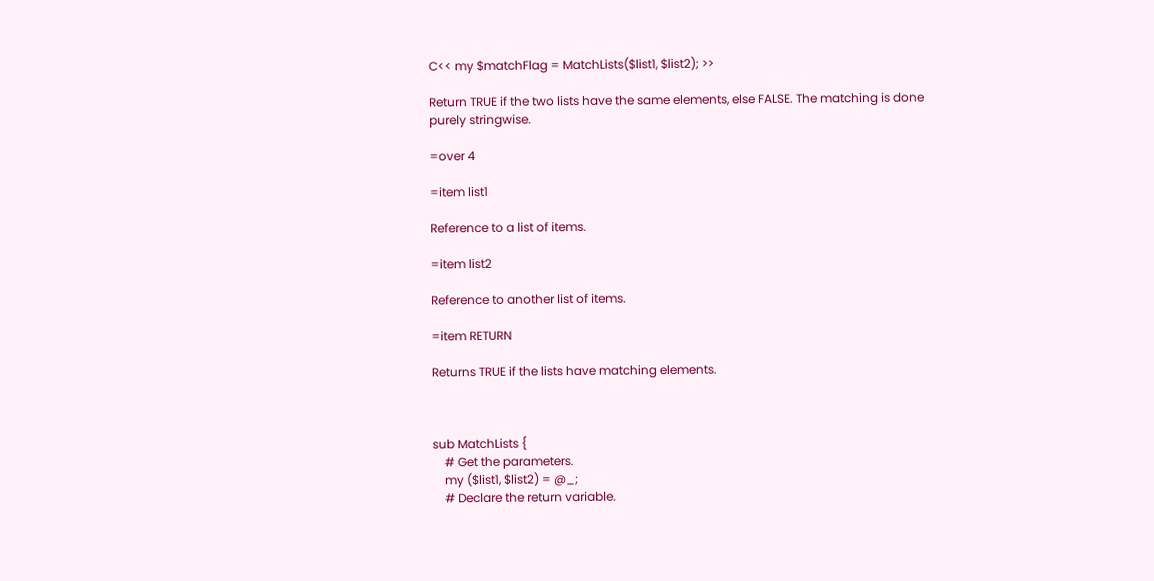C<< my $matchFlag = MatchLists($list1, $list2); >>

Return TRUE if the two lists have the same elements, else FALSE. The matching is done
purely stringwise.

=over 4

=item list1

Reference to a list of items.

=item list2

Reference to another list of items.

=item RETURN

Returns TRUE if the lists have matching elements.



sub MatchLists {
    # Get the parameters.
    my ($list1, $list2) = @_;
    # Declare the return variable.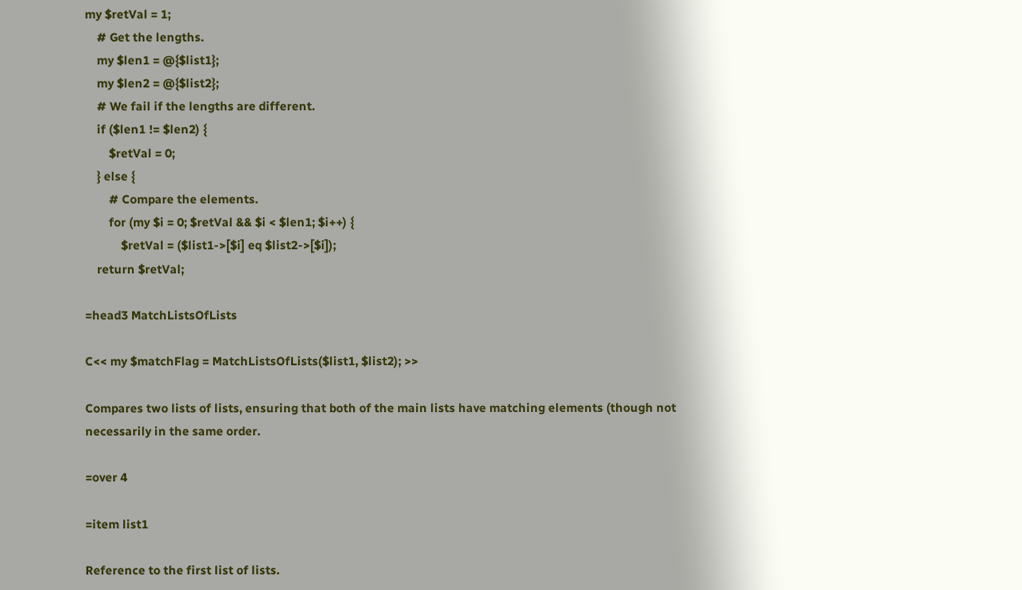my $retVal = 1;
    # Get the lengths.
    my $len1 = @{$list1};
    my $len2 = @{$list2};
    # We fail if the lengths are different.
    if ($len1 != $len2) {
        $retVal = 0;
    } else {
        # Compare the elements.
        for (my $i = 0; $retVal && $i < $len1; $i++) {
            $retVal = ($list1->[$i] eq $list2->[$i]);
    return $retVal;

=head3 MatchListsOfLists

C<< my $matchFlag = MatchListsOfLists($list1, $list2); >>

Compares two lists of lists, ensuring that both of the main lists have matching elements (though not
necessarily in the same order.

=over 4

=item list1

Reference to the first list of lists.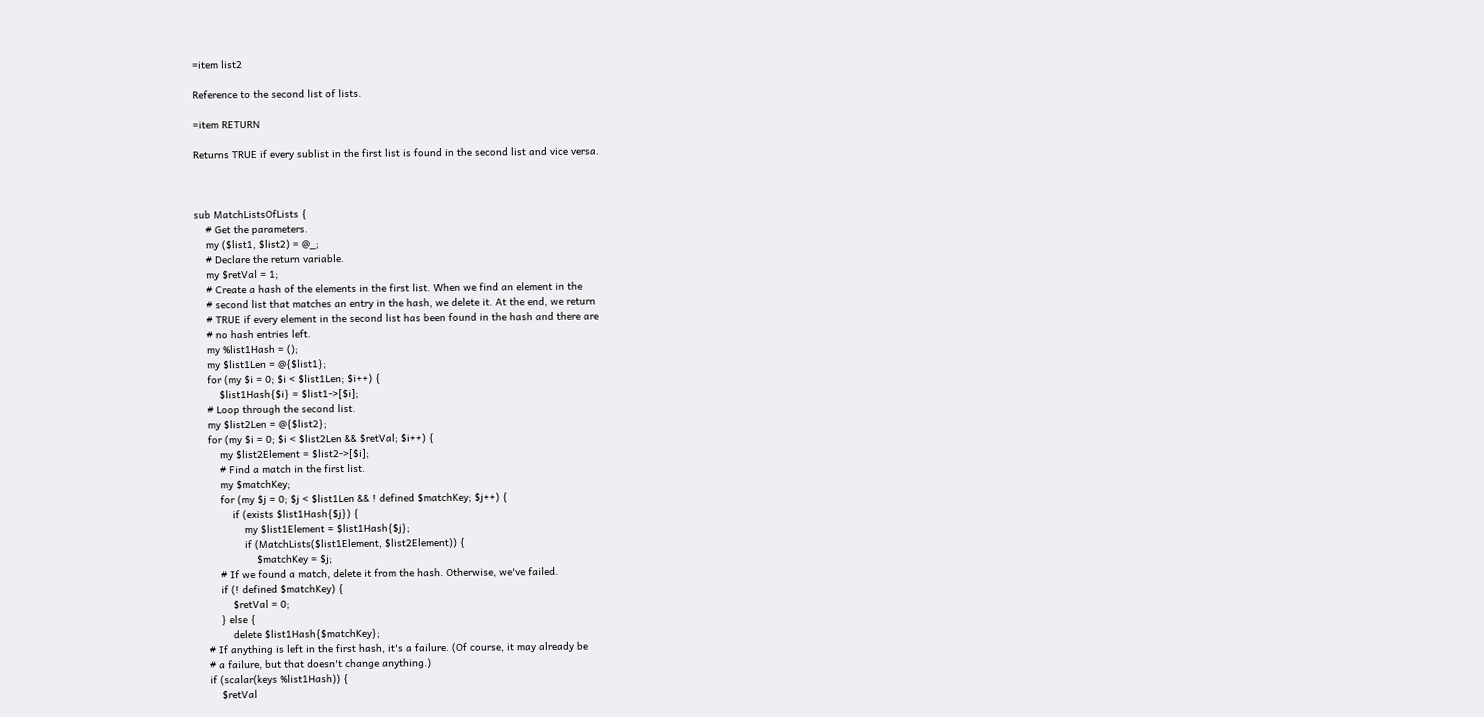=item list2

Reference to the second list of lists.

=item RETURN

Returns TRUE if every sublist in the first list is found in the second list and vice versa.



sub MatchListsOfLists {
    # Get the parameters.
    my ($list1, $list2) = @_;
    # Declare the return variable.
    my $retVal = 1;
    # Create a hash of the elements in the first list. When we find an element in the
    # second list that matches an entry in the hash, we delete it. At the end, we return
    # TRUE if every element in the second list has been found in the hash and there are
    # no hash entries left.
    my %list1Hash = ();
    my $list1Len = @{$list1};
    for (my $i = 0; $i < $list1Len; $i++) {
        $list1Hash{$i} = $list1->[$i];
    # Loop through the second list.
    my $list2Len = @{$list2};
    for (my $i = 0; $i < $list2Len && $retVal; $i++) {
        my $list2Element = $list2->[$i];
        # Find a match in the first list.
        my $matchKey;
        for (my $j = 0; $j < $list1Len && ! defined $matchKey; $j++) {
            if (exists $list1Hash{$j}) {
                my $list1Element = $list1Hash{$j};
                if (MatchLists($list1Element, $list2Element)) {
                    $matchKey = $j;
        # If we found a match, delete it from the hash. Otherwise, we've failed.
        if (! defined $matchKey) {
            $retVal = 0;
        } else {
            delete $list1Hash{$matchKey};
    # If anything is left in the first hash, it's a failure. (Of course, it may already be
    # a failure, but that doesn't change anything.)
    if (scalar(keys %list1Hash)) {
        $retVal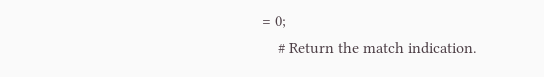= 0;
    # Return the match indication.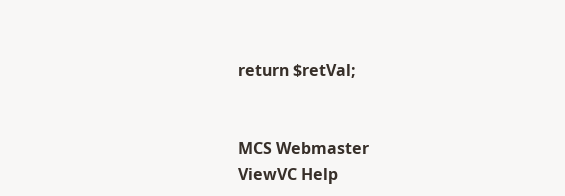return $retVal;


MCS Webmaster
ViewVC Help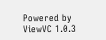Powered by ViewVC 1.0.3